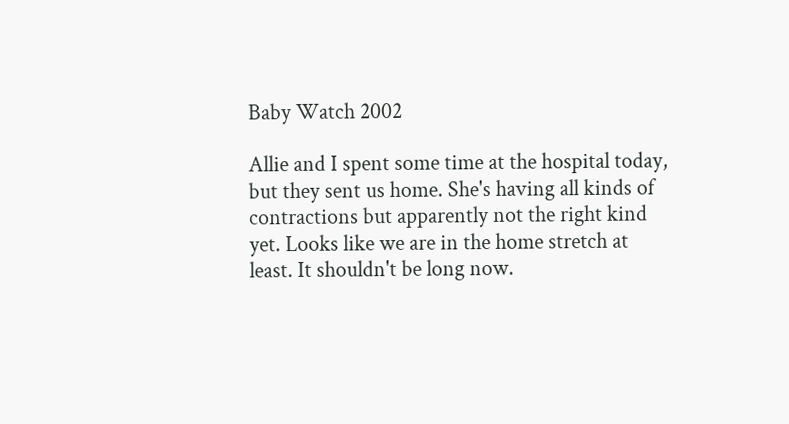Baby Watch 2002

Allie and I spent some time at the hospital today, but they sent us home. She's having all kinds of contractions but apparently not the right kind yet. Looks like we are in the home stretch at least. It shouldn't be long now.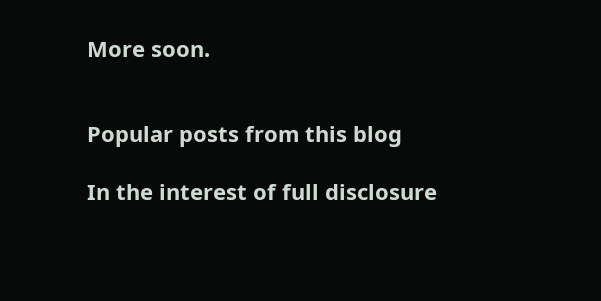More soon.


Popular posts from this blog

In the interest of full disclosure